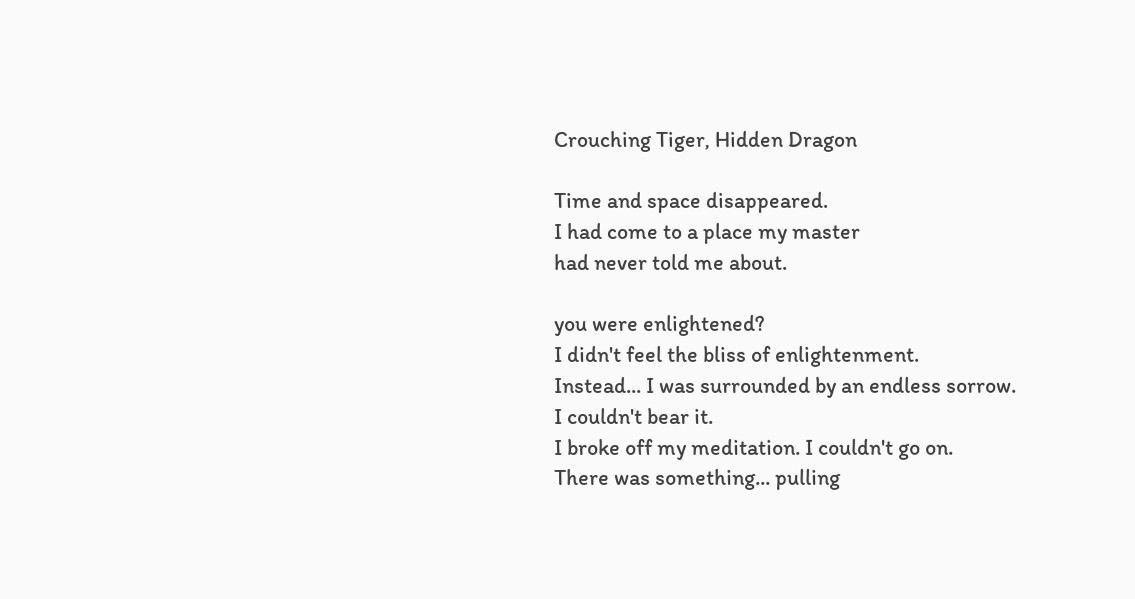Crouching Tiger, Hidden Dragon

Time and space disappeared.
I had come to a place my master
had never told me about.

you were enlightened?
I didn't feel the bliss of enlightenment.
Instead... I was surrounded by an endless sorrow.
I couldn't bear it.
I broke off my meditation. I couldn't go on.
There was something... pulling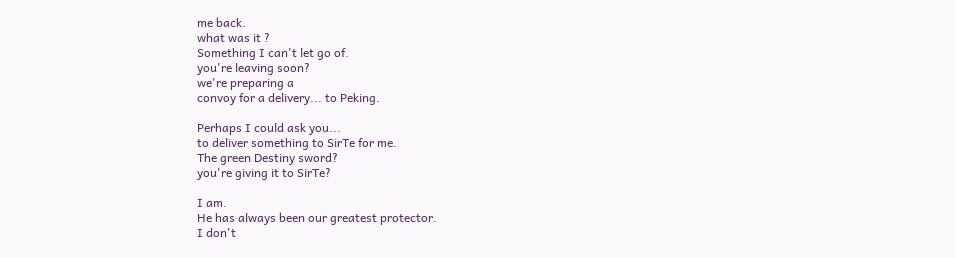me back.
what was it ?
Something I can't let go of.
you're leaving soon?
we're preparing a
convoy for a delivery... to Peking.

Perhaps I could ask you...
to deliver something to SirTe for me.
The green Destiny sword?
you're giving it to SirTe?

I am.
He has always been our greatest protector.
I don't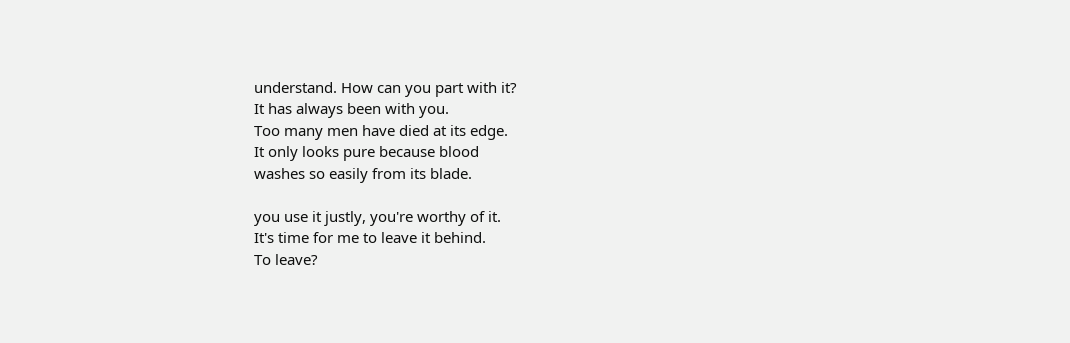understand. How can you part with it?
It has always been with you.
Too many men have died at its edge.
It only looks pure because blood
washes so easily from its blade.

you use it justly, you're worthy of it.
It's time for me to leave it behind.
To leave?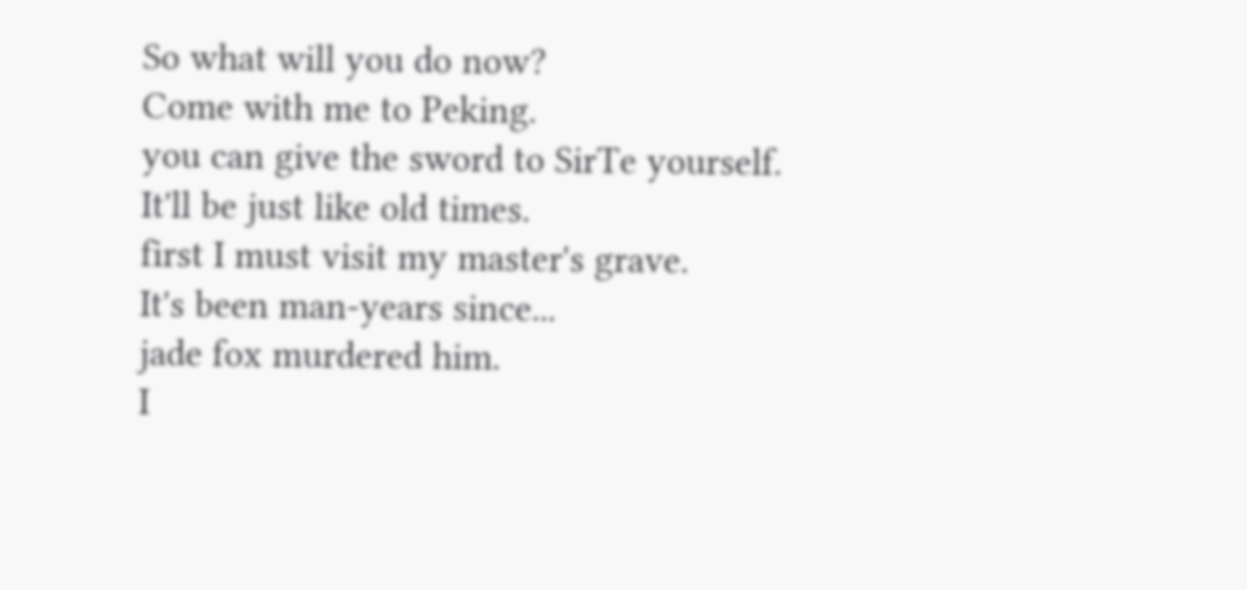So what will you do now?
Come with me to Peking.
you can give the sword to SirTe yourself.
It'll be just like old times.
first I must visit my master's grave.
It's been man-years since...
jade fox murdered him.
I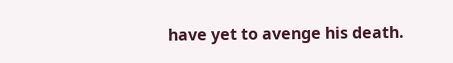have yet to avenge his death.